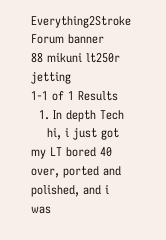Everything2Stroke Forum banner
88 mikuni lt250r jetting
1-1 of 1 Results
  1. In depth Tech
    hi, i just got my LT bored 40 over, ported and polished, and i was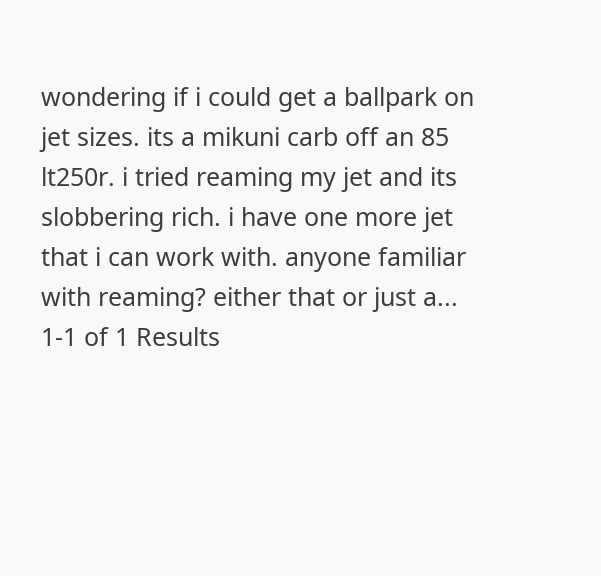wondering if i could get a ballpark on jet sizes. its a mikuni carb off an 85 lt250r. i tried reaming my jet and its slobbering rich. i have one more jet that i can work with. anyone familiar with reaming? either that or just a...
1-1 of 1 Results